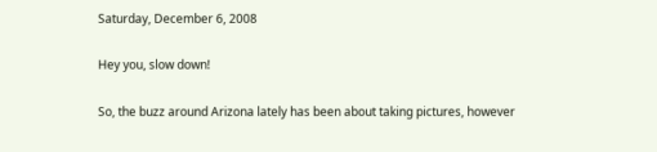Saturday, December 6, 2008

Hey you, slow down!

So, the buzz around Arizona lately has been about taking pictures, however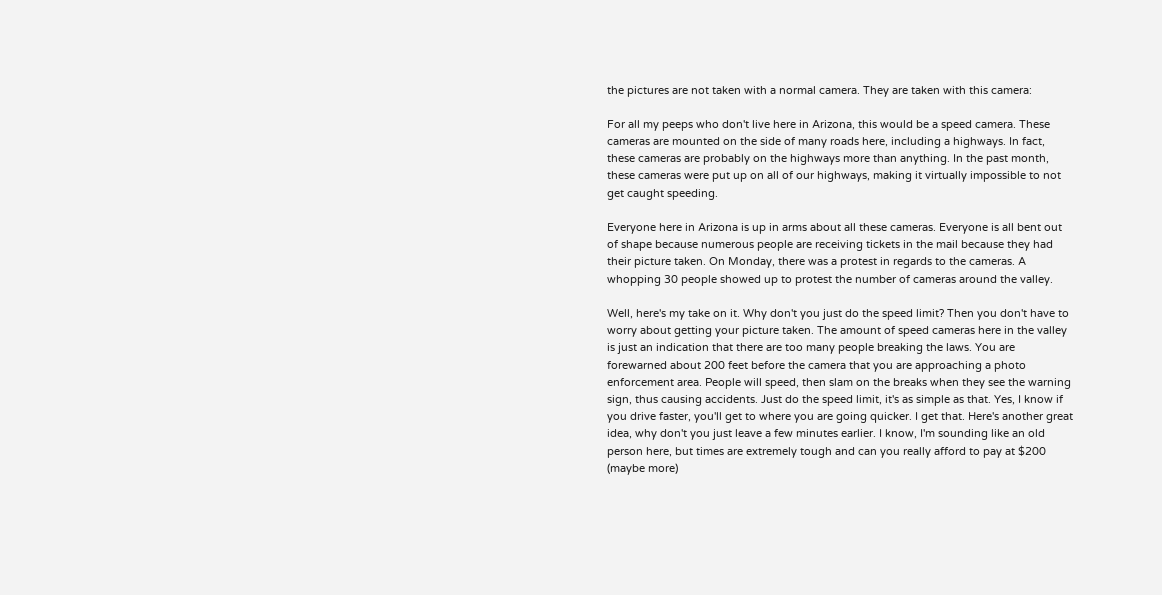the pictures are not taken with a normal camera. They are taken with this camera:

For all my peeps who don't live here in Arizona, this would be a speed camera. These cameras are mounted on the side of many roads here, including a highways. In fact, these cameras are probably on the highways more than anything. In the past month, these cameras were put up on all of our highways, making it virtually impossible to not get caught speeding.

Everyone here in Arizona is up in arms about all these cameras. Everyone is all bent out of shape because numerous people are receiving tickets in the mail because they had their picture taken. On Monday, there was a protest in regards to the cameras. A whopping 30 people showed up to protest the number of cameras around the valley.

Well, here's my take on it. Why don't you just do the speed limit? Then you don't have to worry about getting your picture taken. The amount of speed cameras here in the valley is just an indication that there are too many people breaking the laws. You are forewarned about 200 feet before the camera that you are approaching a photo enforcement area. People will speed, then slam on the breaks when they see the warning sign, thus causing accidents. Just do the speed limit, it's as simple as that. Yes, I know if you drive faster, you'll get to where you are going quicker. I get that. Here's another great idea, why don't you just leave a few minutes earlier. I know, I'm sounding like an old person here, but times are extremely tough and can you really afford to pay at $200 (maybe more)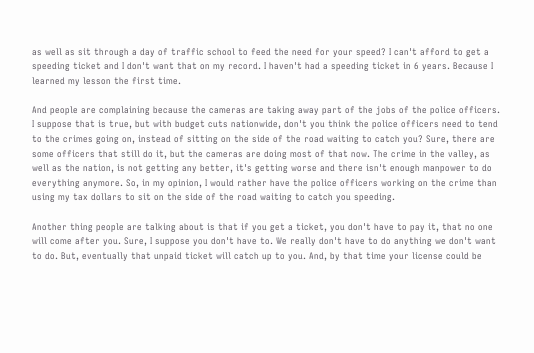as well as sit through a day of traffic school to feed the need for your speed? I can't afford to get a speeding ticket and I don't want that on my record. I haven't had a speeding ticket in 6 years. Because I learned my lesson the first time.

And people are complaining because the cameras are taking away part of the jobs of the police officers. I suppose that is true, but with budget cuts nationwide, don't you think the police officers need to tend to the crimes going on, instead of sitting on the side of the road waiting to catch you? Sure, there are some officers that still do it, but the cameras are doing most of that now. The crime in the valley, as well as the nation, is not getting any better, it's getting worse and there isn't enough manpower to do everything anymore. So, in my opinion, I would rather have the police officers working on the crime than using my tax dollars to sit on the side of the road waiting to catch you speeding.

Another thing people are talking about is that if you get a ticket, you don't have to pay it, that no one will come after you. Sure, I suppose you don't have to. We really don't have to do anything we don't want to do. But, eventually that unpaid ticket will catch up to you. And, by that time your license could be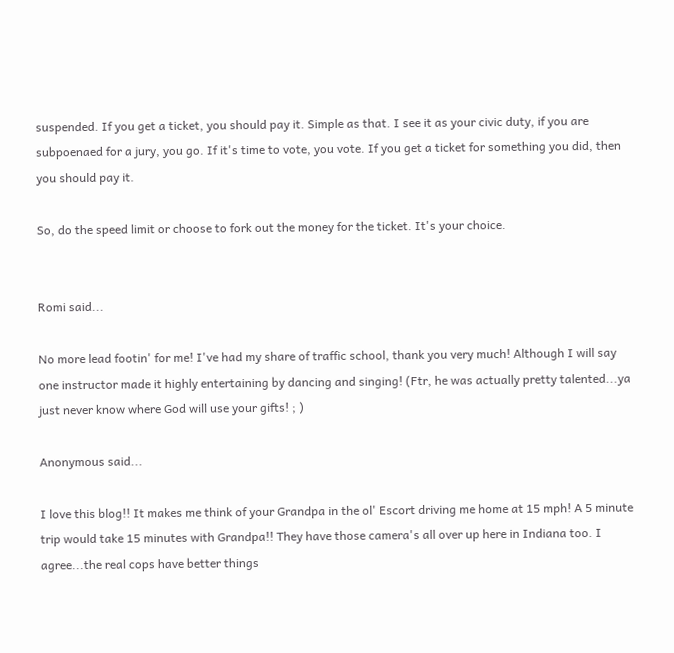suspended. If you get a ticket, you should pay it. Simple as that. I see it as your civic duty, if you are subpoenaed for a jury, you go. If it's time to vote, you vote. If you get a ticket for something you did, then you should pay it.

So, do the speed limit or choose to fork out the money for the ticket. It's your choice.


Romi said...

No more lead footin' for me! I've had my share of traffic school, thank you very much! Although I will say one instructor made it highly entertaining by dancing and singing! (Ftr, he was actually pretty talented...ya just never know where God will use your gifts! ; )

Anonymous said...

I love this blog!! It makes me think of your Grandpa in the ol' Escort driving me home at 15 mph! A 5 minute trip would take 15 minutes with Grandpa!! They have those camera's all over up here in Indiana too. I agree...the real cops have better things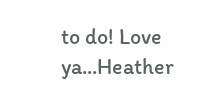to do! Love ya...Heather